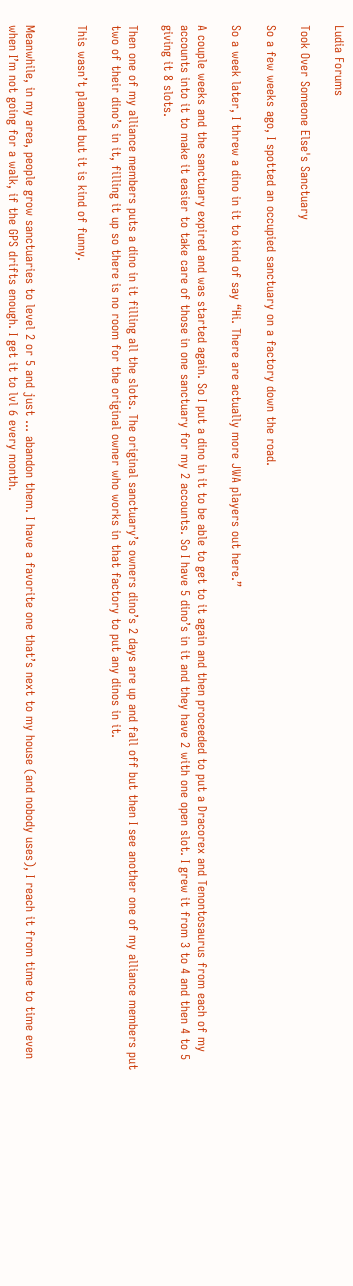Ludia Forums

Took Over Someone Else's Sanctuary

So a few weeks ago, I spotted an occupied sanctuary on a factory down the road.

So a week later, I threw a dino in it to kind of say “Hi. There are actually more JWA players out here.”

A couple weeks and the sanctuary expired and was started again. So I put a dino in it to be able to get to it again and then proceeded to put a Dracorex and Tenontosaurus from each of my accounts into it to make it easier to take care of those in one sanctuary for my 2 accounts. So I have 5 dino’s in it and they have 2 with one open slot. I grew it from 3 to 4 and then 4 to 5 giving it 8 slots.

Then one of my alliance members puts a dino in it filling all the slots. The original sanctuary’s owners dino’s 2 days are up and fall off but then I see another one of my alliance members put two of their dino’s in it, filling it up so there is no room for the original owner who works in that factory to put any dinos in it.

This wasn’t planned but it is kind of funny.


Meanwhile, in my area, people grow sanctuaries to level 2 or 5 and just … abandon them. I have a favorite one that’s next to my house (and nobody uses), I reach it from time to time even when I’m not going for a walk, if the GPS drifts enough. I get it to lvl 6 every month.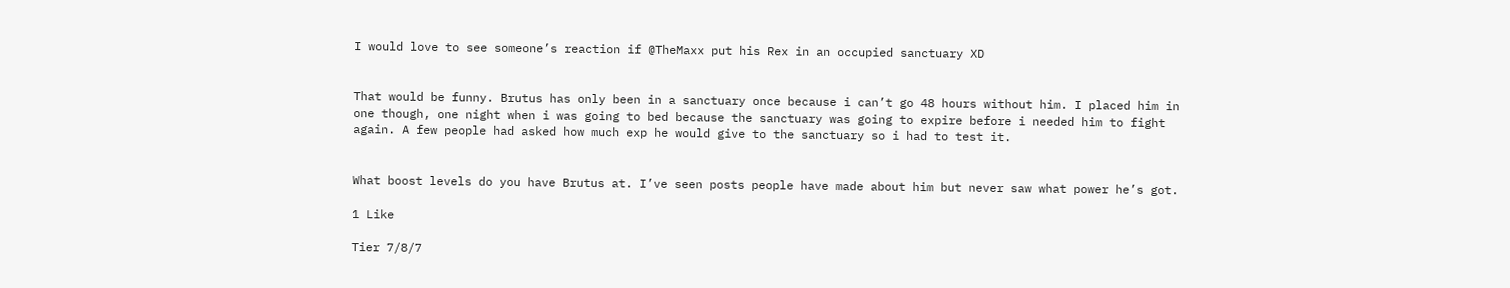I would love to see someone’s reaction if @TheMaxx put his Rex in an occupied sanctuary XD


That would be funny. Brutus has only been in a sanctuary once because i can’t go 48 hours without him. I placed him in one though, one night when i was going to bed because the sanctuary was going to expire before i needed him to fight again. A few people had asked how much exp he would give to the sanctuary so i had to test it.


What boost levels do you have Brutus at. I’ve seen posts people have made about him but never saw what power he’s got.

1 Like

Tier 7/8/7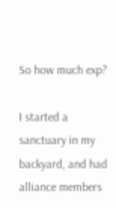So how much exp?

I started a sanctuary in my backyard, and had alliance members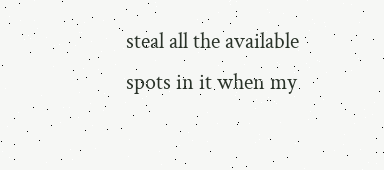steal all the available spots in it when my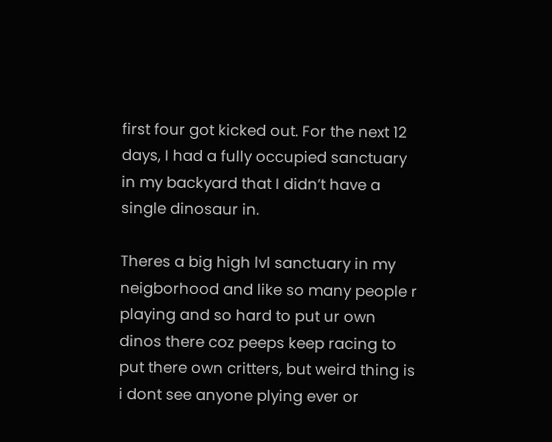first four got kicked out. For the next 12 days, I had a fully occupied sanctuary in my backyard that I didn’t have a single dinosaur in.

Theres a big high lvl sanctuary in my neigborhood and like so many people r playing and so hard to put ur own dinos there coz peeps keep racing to put there own critters, but weird thing is i dont see anyone plying ever or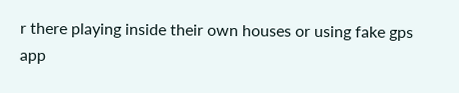r there playing inside their own houses or using fake gps app